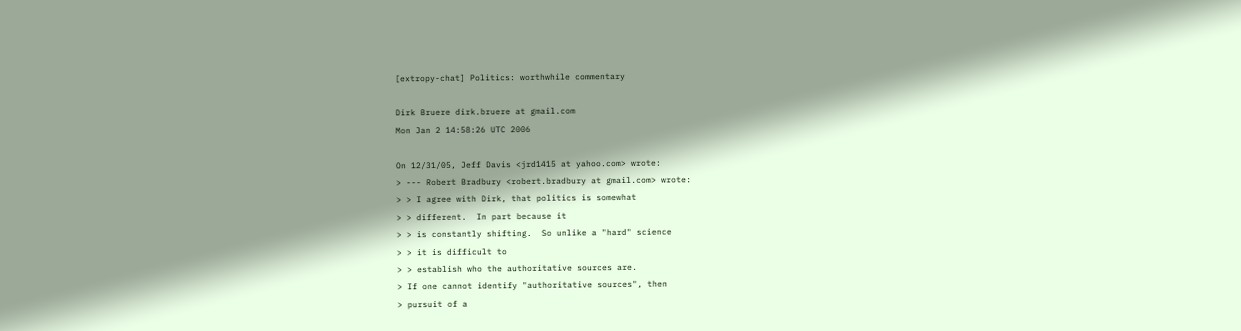[extropy-chat] Politics: worthwhile commentary

Dirk Bruere dirk.bruere at gmail.com
Mon Jan 2 14:58:26 UTC 2006

On 12/31/05, Jeff Davis <jrd1415 at yahoo.com> wrote:
> --- Robert Bradbury <robert.bradbury at gmail.com> wrote:
> > I agree with Dirk, that politics is somewhat
> > different.  In part because it
> > is constantly shifting.  So unlike a "hard" science
> > it is difficult to
> > establish who the authoritative sources are.
> If one cannot identify "authoritative sources", then
> pursuit of a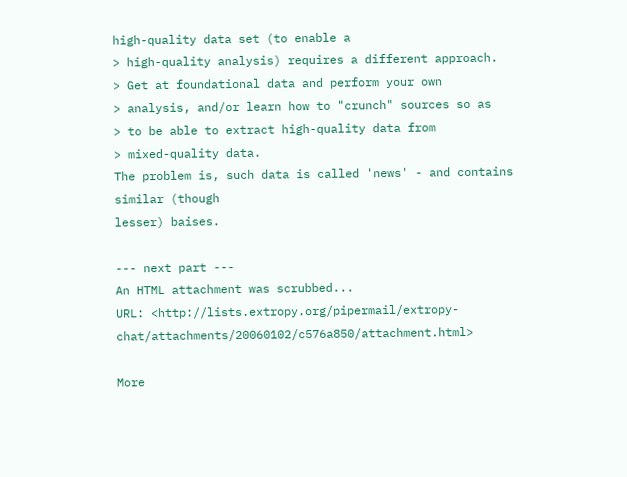high-quality data set (to enable a
> high-quality analysis) requires a different approach.
> Get at foundational data and perform your own
> analysis, and/or learn how to "crunch" sources so as
> to be able to extract high-quality data from
> mixed-quality data.
The problem is, such data is called 'news' - and contains similar (though
lesser) baises.

--- next part ---
An HTML attachment was scrubbed...
URL: <http://lists.extropy.org/pipermail/extropy-chat/attachments/20060102/c576a850/attachment.html>

More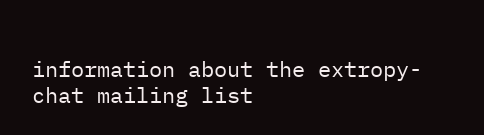information about the extropy-chat mailing list